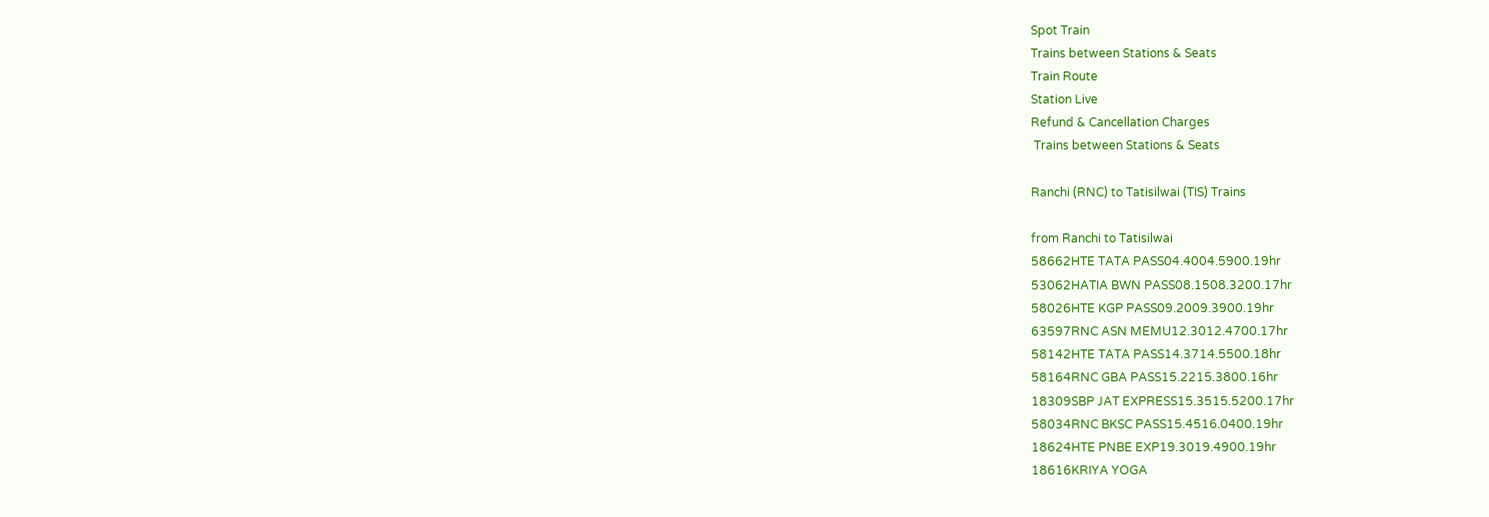Spot Train
Trains between Stations & Seats
Train Route
Station Live
Refund & Cancellation Charges
 Trains between Stations & Seats

Ranchi (RNC) to Tatisilwai (TIS) Trains

from Ranchi to Tatisilwai
58662HTE TATA PASS04.4004.5900.19hr
53062HATIA BWN PASS08.1508.3200.17hr
58026HTE KGP PASS09.2009.3900.19hr
63597RNC ASN MEMU12.3012.4700.17hr
58142HTE TATA PASS14.3714.5500.18hr
58164RNC GBA PASS15.2215.3800.16hr
18309SBP JAT EXPRESS15.3515.5200.17hr
58034RNC BKSC PASS15.4516.0400.19hr
18624HTE PNBE EXP19.3019.4900.19hr
18616KRIYA YOGA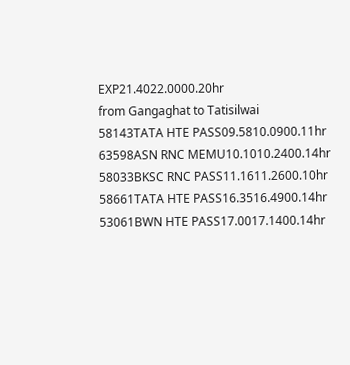EXP21.4022.0000.20hr
from Gangaghat to Tatisilwai
58143TATA HTE PASS09.5810.0900.11hr
63598ASN RNC MEMU10.1010.2400.14hr
58033BKSC RNC PASS11.1611.2600.10hr
58661TATA HTE PASS16.3516.4900.14hr
53061BWN HTE PASS17.0017.1400.14hr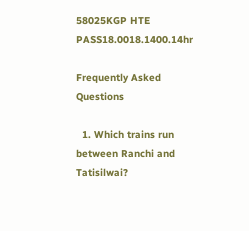58025KGP HTE PASS18.0018.1400.14hr

Frequently Asked Questions

  1. Which trains run between Ranchi and Tatisilwai?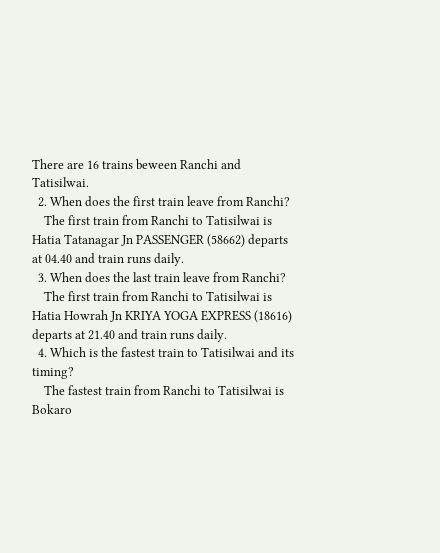There are 16 trains beween Ranchi and Tatisilwai.
  2. When does the first train leave from Ranchi?
    The first train from Ranchi to Tatisilwai is Hatia Tatanagar Jn PASSENGER (58662) departs at 04.40 and train runs daily.
  3. When does the last train leave from Ranchi?
    The first train from Ranchi to Tatisilwai is Hatia Howrah Jn KRIYA YOGA EXPRESS (18616) departs at 21.40 and train runs daily.
  4. Which is the fastest train to Tatisilwai and its timing?
    The fastest train from Ranchi to Tatisilwai is Bokaro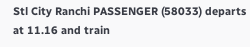Stl City Ranchi PASSENGER (58033) departs at 11.16 and train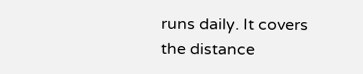runs daily. It covers the distance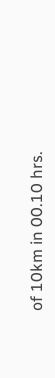of 10km in 00.10 hrs.